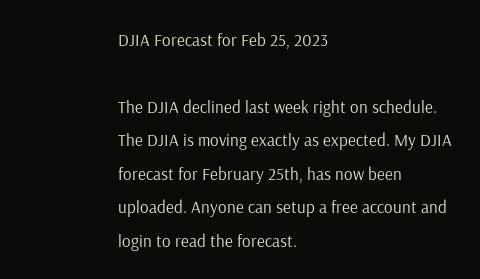DJIA Forecast for Feb 25, 2023

The DJIA declined last week right on schedule. The DJIA is moving exactly as expected. My DJIA forecast for February 25th, has now been uploaded. Anyone can setup a free account and login to read the forecast.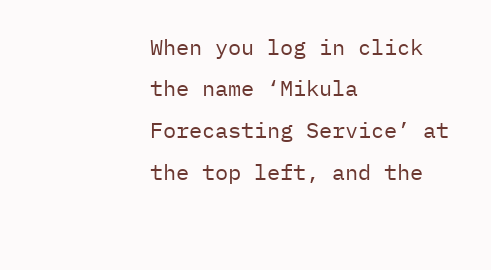When you log in click the name ‘Mikula Forecasting Service’ at the top left, and the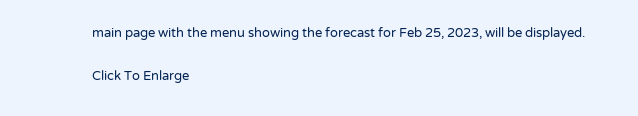main page with the menu showing the forecast for Feb 25, 2023, will be displayed.

Click To Enlarge